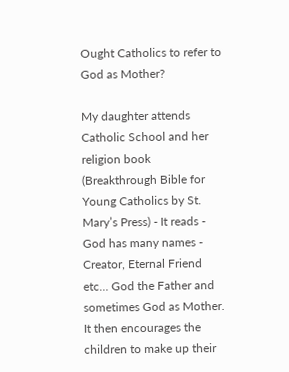Ought Catholics to refer to God as Mother?

My daughter attends Catholic School and her religion book (Breakthrough Bible for Young Catholics by St. Mary’s Press) - It reads - God has many names - Creator, Eternal Friend etc… God the Father and sometimes God as Mother. It then encourages the children to make up their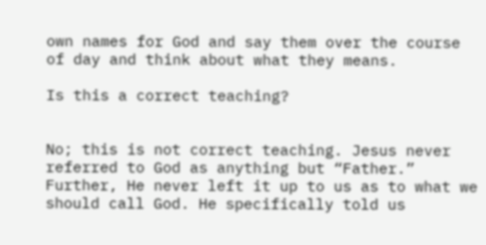own names for God and say them over the course of day and think about what they means.

Is this a correct teaching?


No; this is not correct teaching. Jesus never referred to God as anything but “Father.” Further, He never left it up to us as to what we should call God. He specifically told us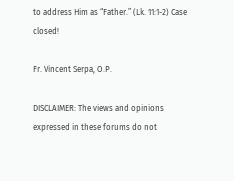to address Him as “Father.” (Lk. 11:1-2) Case closed!

Fr. Vincent Serpa, O.P.

DISCLAIMER: The views and opinions expressed in these forums do not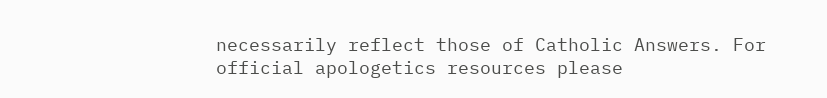necessarily reflect those of Catholic Answers. For official apologetics resources please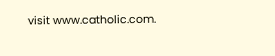visit www.catholic.com.